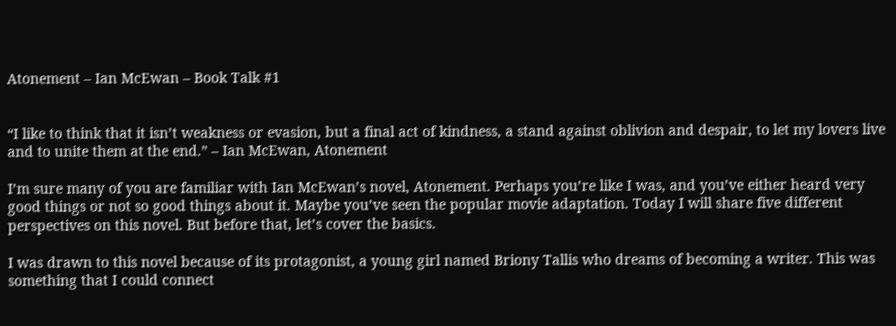Atonement – Ian McEwan – Book Talk #1


“I like to think that it isn’t weakness or evasion, but a final act of kindness, a stand against oblivion and despair, to let my lovers live and to unite them at the end.” – Ian McEwan, Atonement

I’m sure many of you are familiar with Ian McEwan’s novel, Atonement. Perhaps you’re like I was, and you’ve either heard very good things or not so good things about it. Maybe you’ve seen the popular movie adaptation. Today I will share five different perspectives on this novel. But before that, let’s cover the basics.

I was drawn to this novel because of its protagonist, a young girl named Briony Tallis who dreams of becoming a writer. This was something that I could connect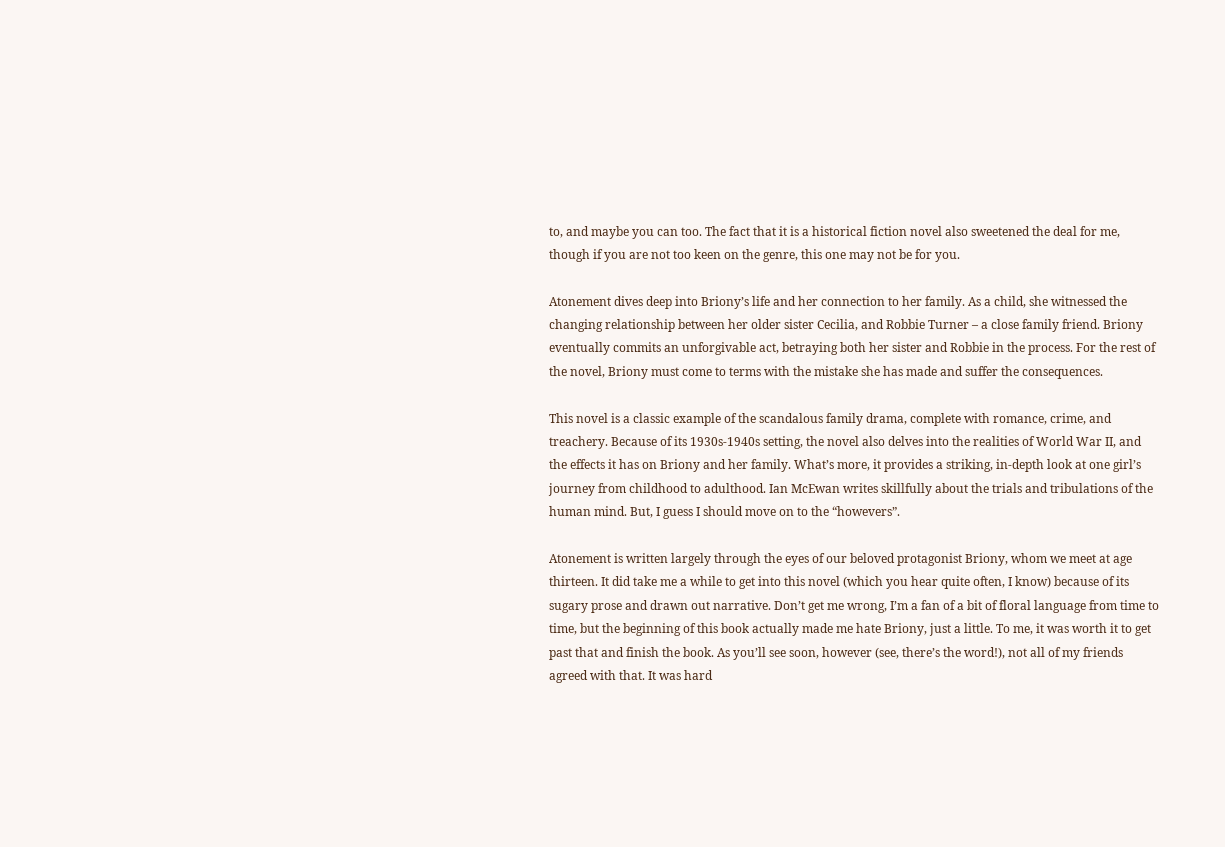to, and maybe you can too. The fact that it is a historical fiction novel also sweetened the deal for me, though if you are not too keen on the genre, this one may not be for you.

Atonement dives deep into Briony’s life and her connection to her family. As a child, she witnessed the changing relationship between her older sister Cecilia, and Robbie Turner – a close family friend. Briony eventually commits an unforgivable act, betraying both her sister and Robbie in the process. For the rest of the novel, Briony must come to terms with the mistake she has made and suffer the consequences.

This novel is a classic example of the scandalous family drama, complete with romance, crime, and treachery. Because of its 1930s-1940s setting, the novel also delves into the realities of World War II, and the effects it has on Briony and her family. What’s more, it provides a striking, in-depth look at one girl’s journey from childhood to adulthood. Ian McEwan writes skillfully about the trials and tribulations of the human mind. But, I guess I should move on to the “howevers”.

Atonement is written largely through the eyes of our beloved protagonist Briony, whom we meet at age thirteen. It did take me a while to get into this novel (which you hear quite often, I know) because of its sugary prose and drawn out narrative. Don’t get me wrong, I’m a fan of a bit of floral language from time to time, but the beginning of this book actually made me hate Briony, just a little. To me, it was worth it to get past that and finish the book. As you’ll see soon, however (see, there’s the word!), not all of my friends agreed with that. It was hard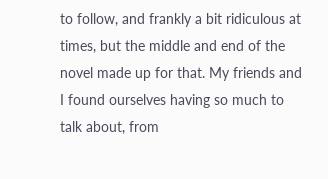to follow, and frankly a bit ridiculous at times, but the middle and end of the novel made up for that. My friends and I found ourselves having so much to talk about, from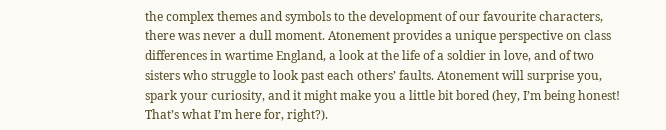the complex themes and symbols to the development of our favourite characters, there was never a dull moment. Atonement provides a unique perspective on class differences in wartime England, a look at the life of a soldier in love, and of two sisters who struggle to look past each others’ faults. Atonement will surprise you, spark your curiosity, and it might make you a little bit bored (hey, I’m being honest! That’s what I’m here for, right?).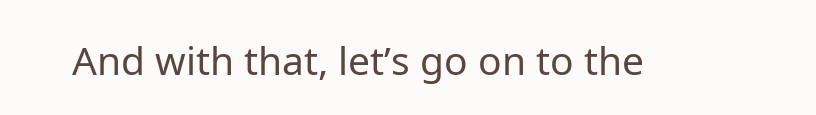And with that, let’s go on to the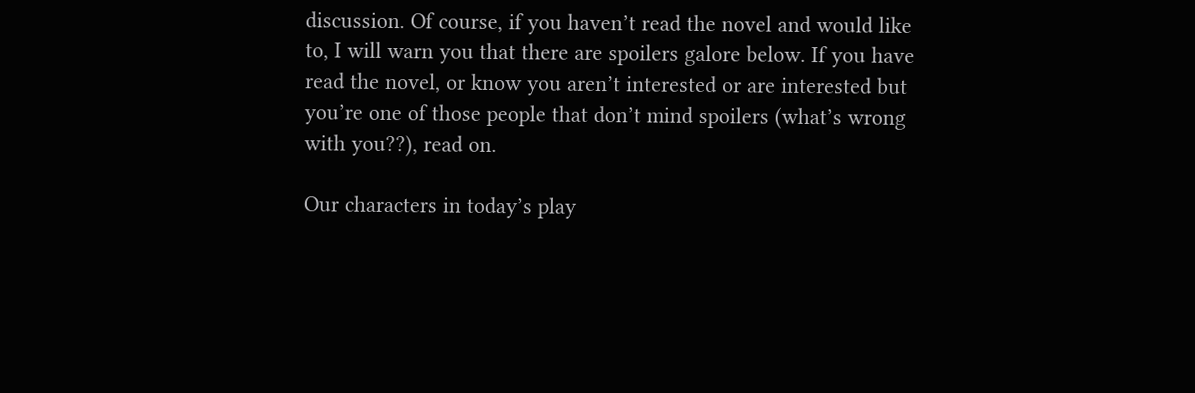discussion. Of course, if you haven’t read the novel and would like to, I will warn you that there are spoilers galore below. If you have read the novel, or know you aren’t interested or are interested but you’re one of those people that don’t mind spoilers (what’s wrong with you??), read on.

Our characters in today’s play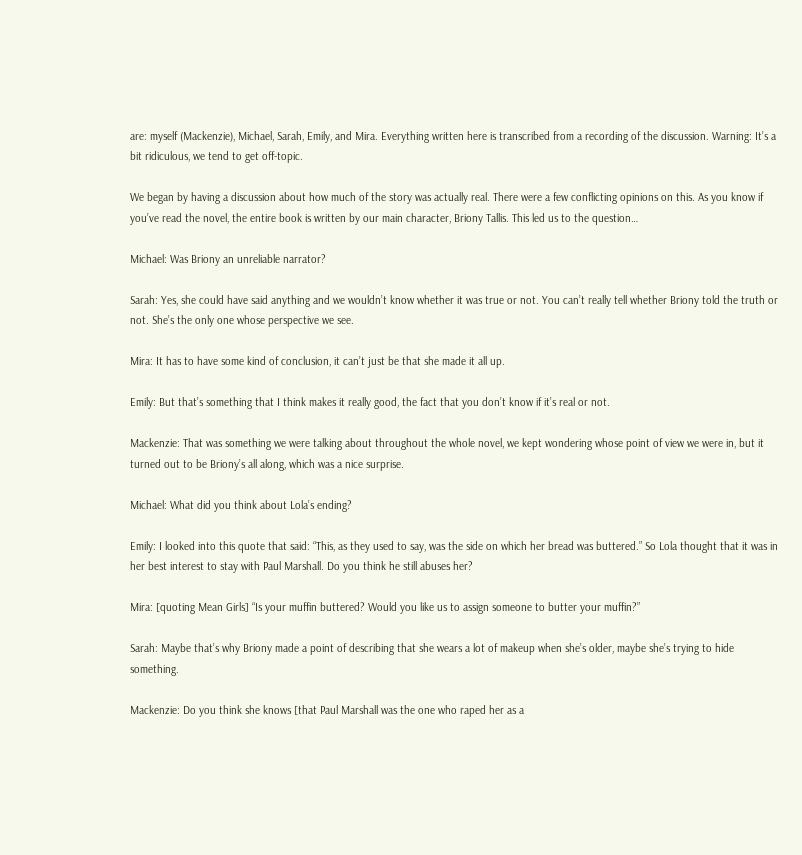are: myself (Mackenzie), Michael, Sarah, Emily, and Mira. Everything written here is transcribed from a recording of the discussion. Warning: It’s a bit ridiculous, we tend to get off-topic.

We began by having a discussion about how much of the story was actually real. There were a few conflicting opinions on this. As you know if you’ve read the novel, the entire book is written by our main character, Briony Tallis. This led us to the question…

Michael: Was Briony an unreliable narrator?

Sarah: Yes, she could have said anything and we wouldn’t know whether it was true or not. You can’t really tell whether Briony told the truth or not. She’s the only one whose perspective we see.

Mira: It has to have some kind of conclusion, it can’t just be that she made it all up.

Emily: But that’s something that I think makes it really good, the fact that you don’t know if it’s real or not.

Mackenzie: That was something we were talking about throughout the whole novel, we kept wondering whose point of view we were in, but it turned out to be Briony’s all along, which was a nice surprise.

Michael: What did you think about Lola’s ending?

Emily: I looked into this quote that said: “This, as they used to say, was the side on which her bread was buttered.” So Lola thought that it was in her best interest to stay with Paul Marshall. Do you think he still abuses her?

Mira: [quoting Mean Girls] “Is your muffin buttered? Would you like us to assign someone to butter your muffin?”

Sarah: Maybe that’s why Briony made a point of describing that she wears a lot of makeup when she’s older, maybe she’s trying to hide something.

Mackenzie: Do you think she knows [that Paul Marshall was the one who raped her as a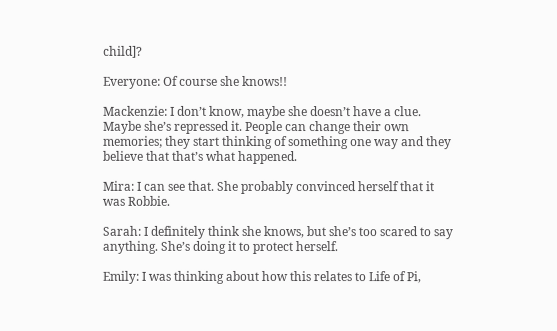child]?

Everyone: Of course she knows!!

Mackenzie: I don’t know, maybe she doesn’t have a clue. Maybe she’s repressed it. People can change their own memories; they start thinking of something one way and they believe that that’s what happened.

Mira: I can see that. She probably convinced herself that it was Robbie.

Sarah: I definitely think she knows, but she’s too scared to say anything. She’s doing it to protect herself.

Emily: I was thinking about how this relates to Life of Pi,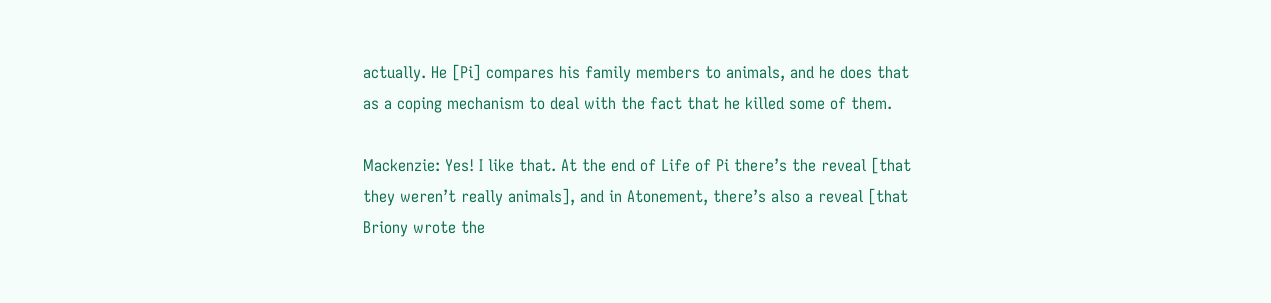actually. He [Pi] compares his family members to animals, and he does that as a coping mechanism to deal with the fact that he killed some of them.

Mackenzie: Yes! I like that. At the end of Life of Pi there’s the reveal [that they weren’t really animals], and in Atonement, there’s also a reveal [that Briony wrote the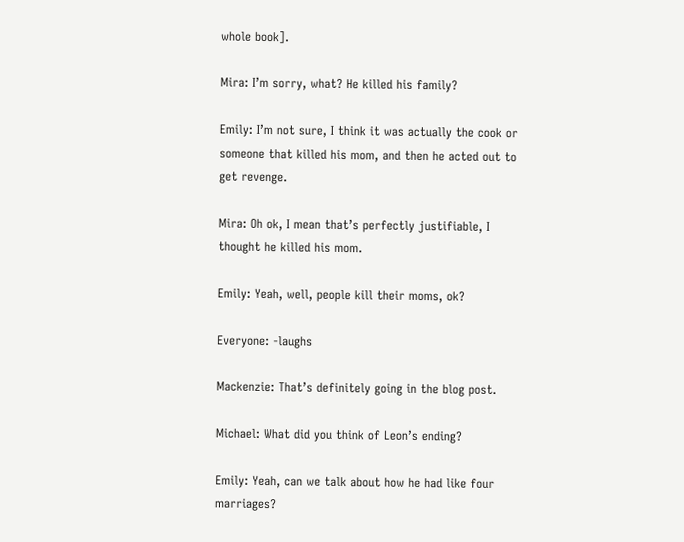whole book].

Mira: I’m sorry, what? He killed his family?

Emily: I’m not sure, I think it was actually the cook or someone that killed his mom, and then he acted out to get revenge.

Mira: Oh ok, I mean that’s perfectly justifiable, I thought he killed his mom.

Emily: Yeah, well, people kill their moms, ok?

Everyone: -laughs

Mackenzie: That’s definitely going in the blog post.

Michael: What did you think of Leon’s ending?

Emily: Yeah, can we talk about how he had like four marriages?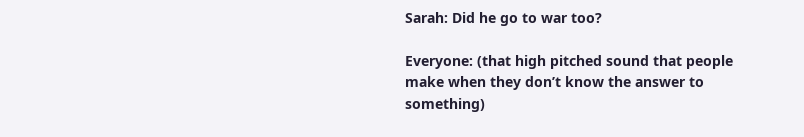Sarah: Did he go to war too?

Everyone: (that high pitched sound that people make when they don’t know the answer to something)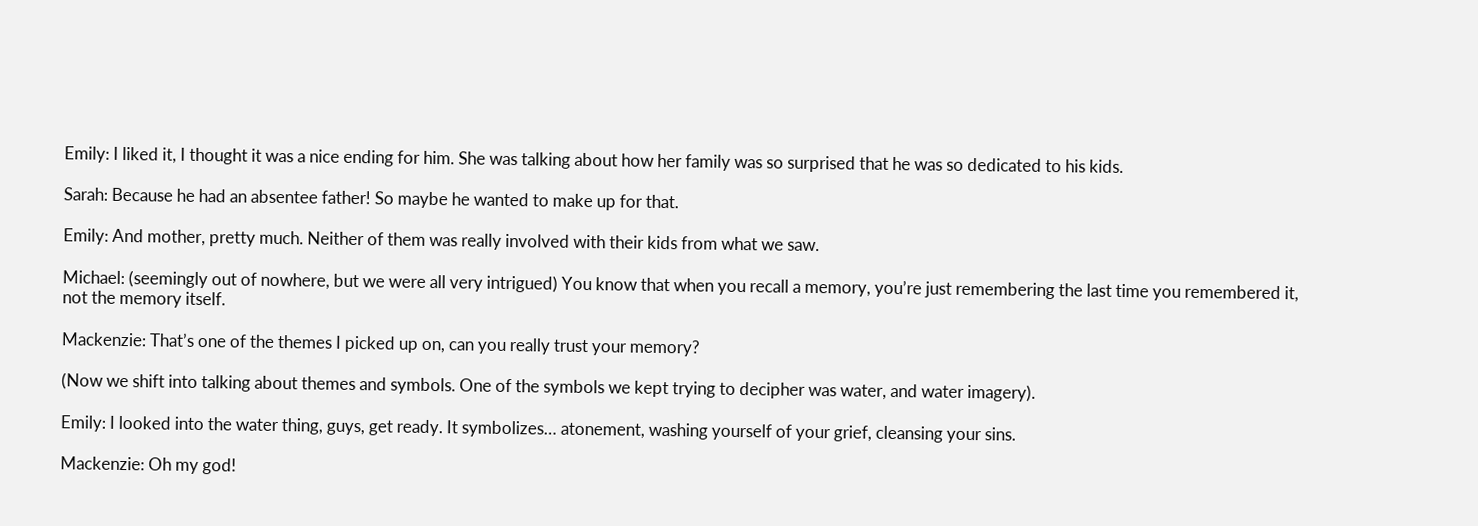Emily: I liked it, I thought it was a nice ending for him. She was talking about how her family was so surprised that he was so dedicated to his kids.

Sarah: Because he had an absentee father! So maybe he wanted to make up for that.

Emily: And mother, pretty much. Neither of them was really involved with their kids from what we saw.

Michael: (seemingly out of nowhere, but we were all very intrigued) You know that when you recall a memory, you’re just remembering the last time you remembered it, not the memory itself.

Mackenzie: That’s one of the themes I picked up on, can you really trust your memory?

(Now we shift into talking about themes and symbols. One of the symbols we kept trying to decipher was water, and water imagery).

Emily: I looked into the water thing, guys, get ready. It symbolizes… atonement, washing yourself of your grief, cleansing your sins.

Mackenzie: Oh my god!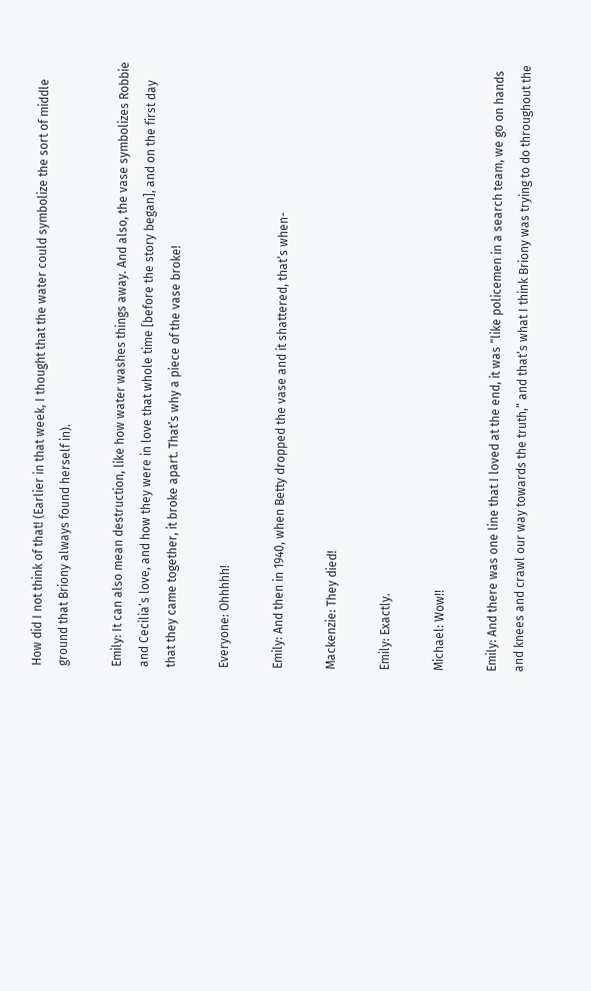How did I not think of that! (Earlier in that week, I thought that the water could symbolize the sort of middle ground that Briony always found herself in).

Emily: It can also mean destruction, like how water washes things away. And also, the vase symbolizes Robbie and Cecilia’s love, and how they were in love that whole time [before the story began], and on the first day that they came together, it broke apart. That’s why a piece of the vase broke!

Everyone: Ohhhhh!

Emily: And then in 1940, when Betty dropped the vase and it shattered, that’s when-

Mackenzie: They died!

Emily: Exactly.

Michael: Wow!!

Emily: And there was one line that I loved at the end, it was “like policemen in a search team, we go on hands and knees and crawl our way towards the truth,” and that’s what I think Briony was trying to do throughout the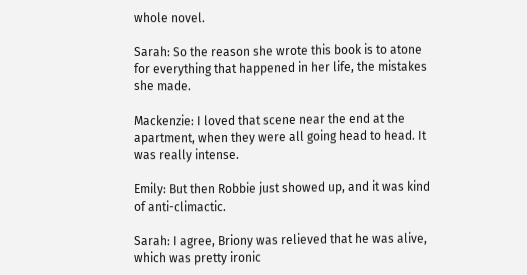whole novel.

Sarah: So the reason she wrote this book is to atone for everything that happened in her life, the mistakes she made.

Mackenzie: I loved that scene near the end at the apartment, when they were all going head to head. It was really intense.

Emily: But then Robbie just showed up, and it was kind of anti-climactic.

Sarah: I agree, Briony was relieved that he was alive, which was pretty ironic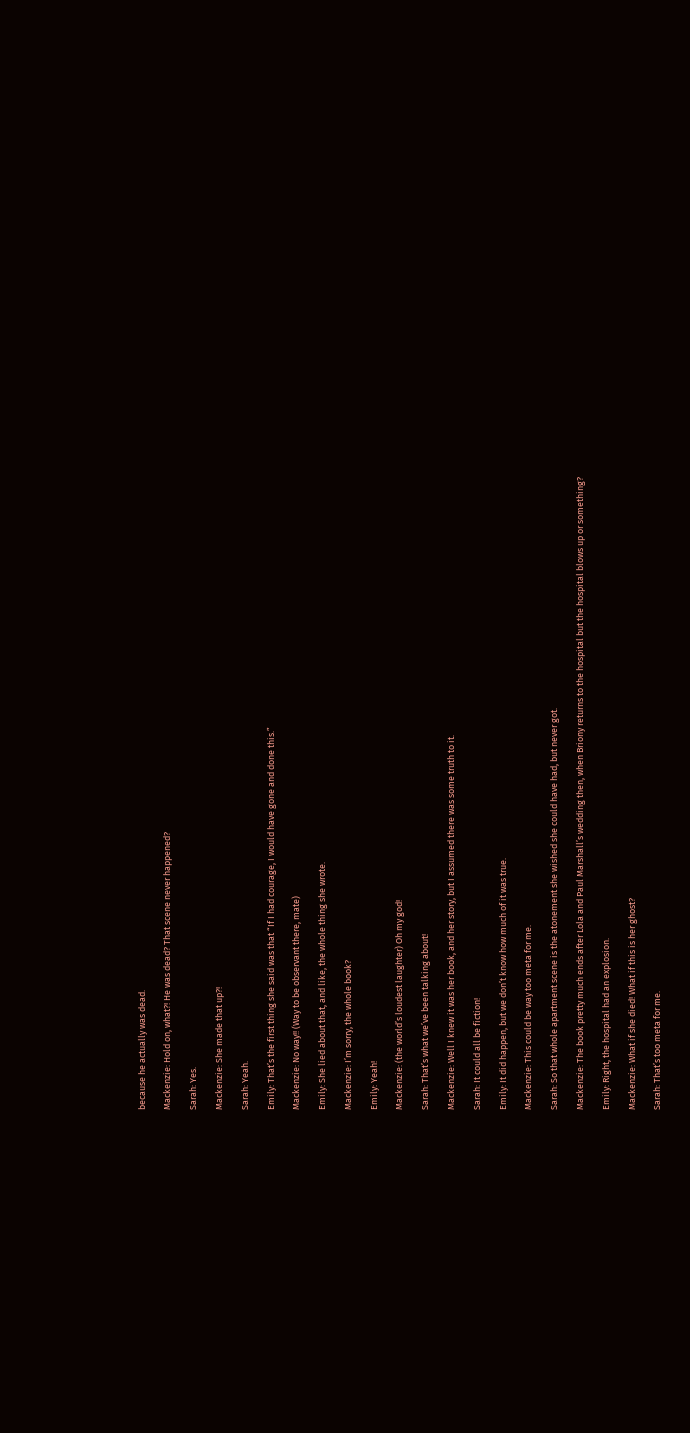because he actually was dead.

Mackenzie: Hold on, what?! He was dead? That scene never happened?

Sarah: Yes.

Mackenzie: She made that up?!

Sarah: Yeah.

Emily: That’s the first thing she said was that “If I had courage, I would have gone and done this.”

Mackenzie: No way!! (Way to be observant there, mate)

Emily: She lied about that, and like, the whole thing she wrote.

Mackenzie: I’m sorry, the whole book?

Emily: Yeah!

Mackenzie: (the world’s loudest laughter) Oh my god!

Sarah: That’s what we’ve been talking about!

Mackenzie: Well I knew it was her book, and her story, but I assumed there was some truth to it.

Sarah: It could all be fiction!

Emily: It did happen, but we don’t know how much of it was true.

Mackenzie: This could be way too meta for me.

Sarah: So that whole apartment scene is the atonement she wished she could have had, but never got.

Mackenzie: The book pretty much ends after Lola and Paul Marshall’s wedding then, when Briony returns to the hospital but the hospital blows up or something?

Emily: Right, the hospital had an explosion.

Mackenzie: What if she died! What if this is her ghost?

Sarah: That’s too meta for me.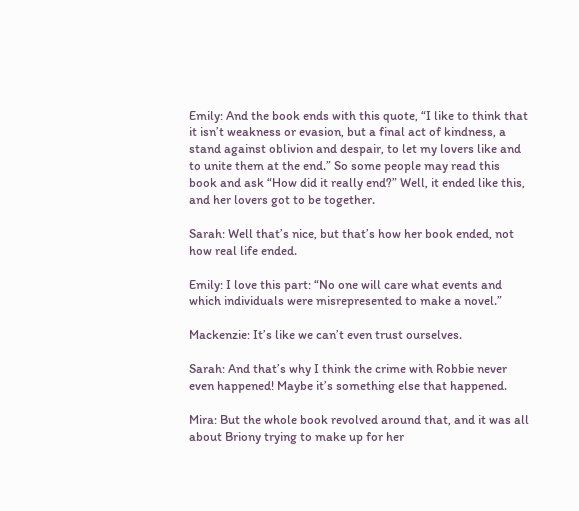Emily: And the book ends with this quote, “I like to think that it isn’t weakness or evasion, but a final act of kindness, a stand against oblivion and despair, to let my lovers like and to unite them at the end.” So some people may read this book and ask “How did it really end?” Well, it ended like this, and her lovers got to be together.

Sarah: Well that’s nice, but that’s how her book ended, not how real life ended.

Emily: I love this part: “No one will care what events and which individuals were misrepresented to make a novel.”

Mackenzie: It’s like we can’t even trust ourselves.

Sarah: And that’s why I think the crime with Robbie never even happened! Maybe it’s something else that happened.

Mira: But the whole book revolved around that, and it was all about Briony trying to make up for her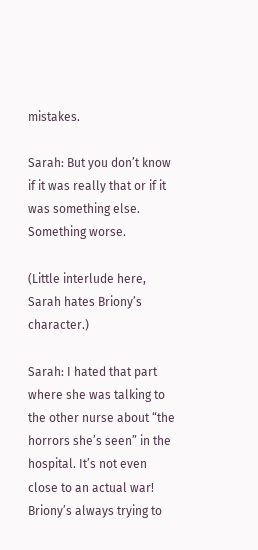mistakes.

Sarah: But you don’t know if it was really that or if it was something else. Something worse.

(Little interlude here, Sarah hates Briony’s character.)

Sarah: I hated that part where she was talking to the other nurse about “the horrors she’s seen” in the hospital. It’s not even close to an actual war! Briony’s always trying to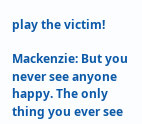play the victim!

Mackenzie: But you never see anyone happy. The only thing you ever see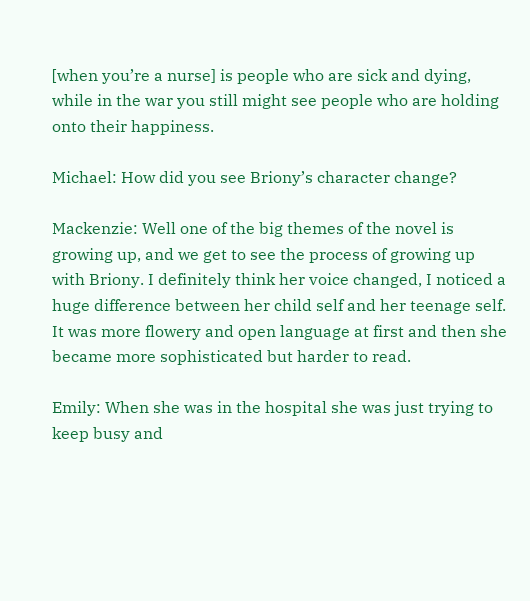[when you’re a nurse] is people who are sick and dying, while in the war you still might see people who are holding onto their happiness.

Michael: How did you see Briony’s character change?

Mackenzie: Well one of the big themes of the novel is growing up, and we get to see the process of growing up with Briony. I definitely think her voice changed, I noticed a huge difference between her child self and her teenage self. It was more flowery and open language at first and then she became more sophisticated but harder to read.

Emily: When she was in the hospital she was just trying to keep busy and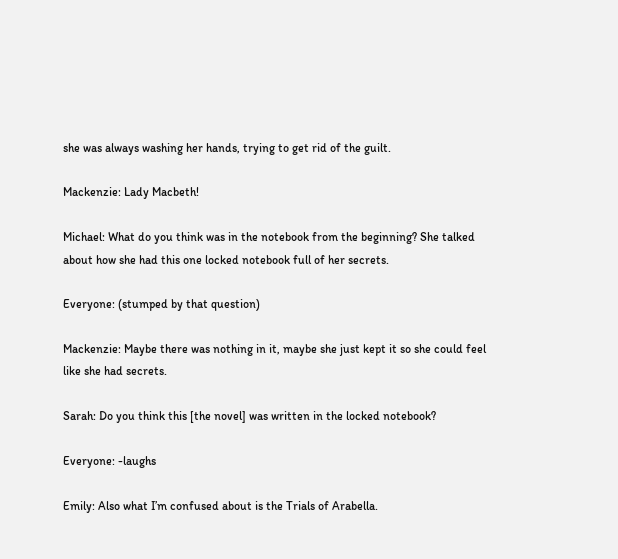she was always washing her hands, trying to get rid of the guilt.

Mackenzie: Lady Macbeth!

Michael: What do you think was in the notebook from the beginning? She talked about how she had this one locked notebook full of her secrets.

Everyone: (stumped by that question)

Mackenzie: Maybe there was nothing in it, maybe she just kept it so she could feel like she had secrets.

Sarah: Do you think this [the novel] was written in the locked notebook?

Everyone: -laughs

Emily: Also what I’m confused about is the Trials of Arabella.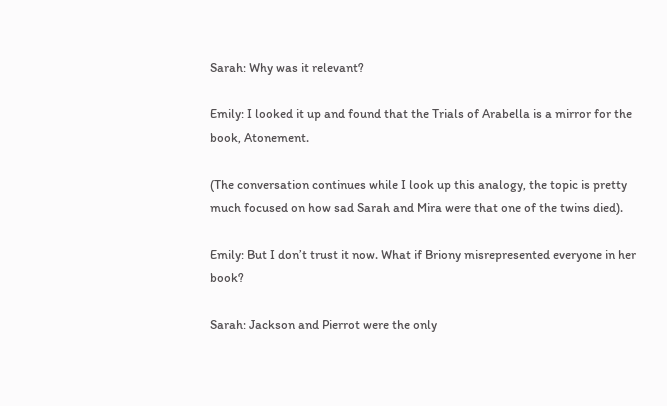Sarah: Why was it relevant?

Emily: I looked it up and found that the Trials of Arabella is a mirror for the book, Atonement.

(The conversation continues while I look up this analogy, the topic is pretty much focused on how sad Sarah and Mira were that one of the twins died).

Emily: But I don’t trust it now. What if Briony misrepresented everyone in her book?

Sarah: Jackson and Pierrot were the only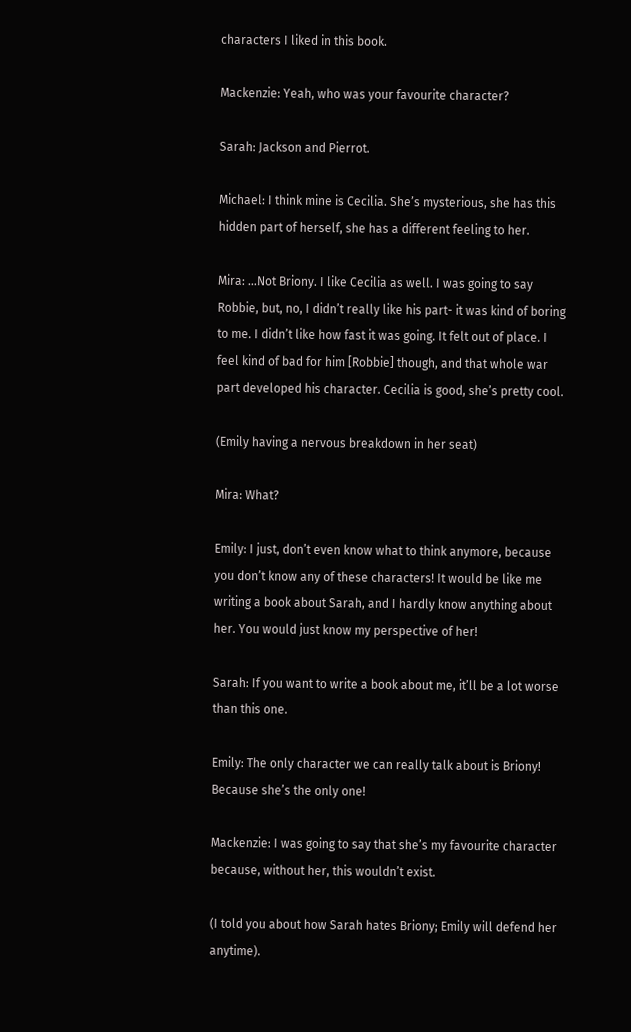characters I liked in this book.

Mackenzie: Yeah, who was your favourite character?

Sarah: Jackson and Pierrot.

Michael: I think mine is Cecilia. She’s mysterious, she has this hidden part of herself, she has a different feeling to her.

Mira: …Not Briony. I like Cecilia as well. I was going to say Robbie, but, no, I didn’t really like his part- it was kind of boring to me. I didn’t like how fast it was going. It felt out of place. I feel kind of bad for him [Robbie] though, and that whole war part developed his character. Cecilia is good, she’s pretty cool.

(Emily having a nervous breakdown in her seat)

Mira: What?

Emily: I just, don’t even know what to think anymore, because you don’t know any of these characters! It would be like me writing a book about Sarah, and I hardly know anything about her. You would just know my perspective of her!

Sarah: If you want to write a book about me, it’ll be a lot worse than this one.

Emily: The only character we can really talk about is Briony! Because she’s the only one!

Mackenzie: I was going to say that she’s my favourite character because, without her, this wouldn’t exist.

(I told you about how Sarah hates Briony; Emily will defend her anytime).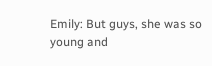Emily: But guys, she was so young and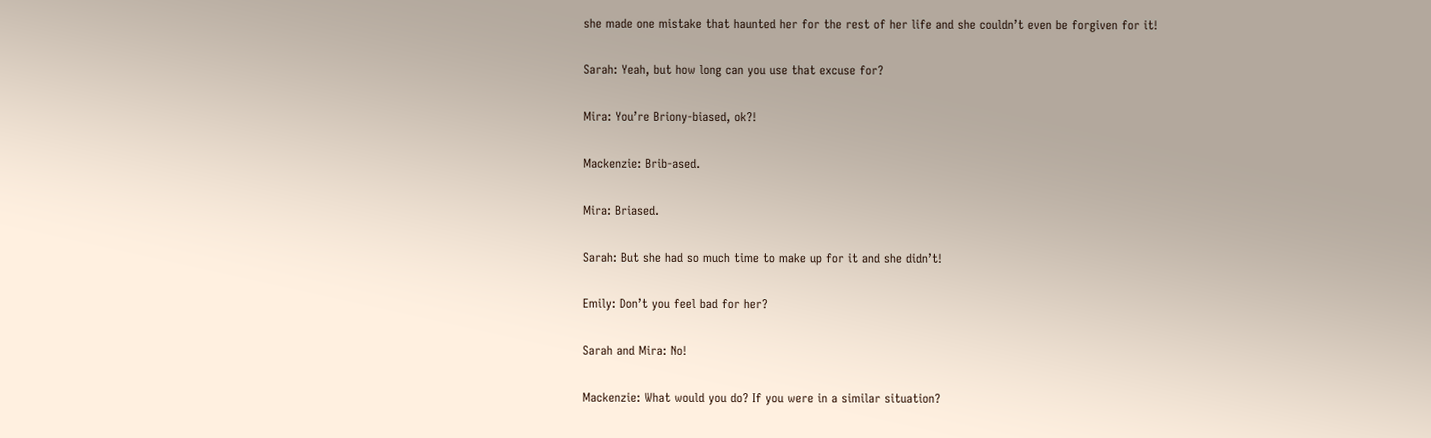she made one mistake that haunted her for the rest of her life and she couldn’t even be forgiven for it!

Sarah: Yeah, but how long can you use that excuse for?

Mira: You’re Briony-biased, ok?!

Mackenzie: Brib-ased.

Mira: Briased.

Sarah: But she had so much time to make up for it and she didn’t!

Emily: Don’t you feel bad for her?

Sarah and Mira: No!

Mackenzie: What would you do? If you were in a similar situation?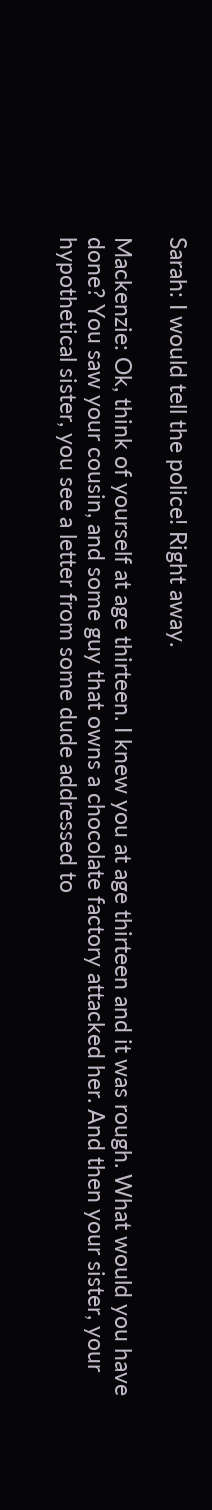Sarah: I would tell the police! Right away.

Mackenzie: Ok, think of yourself at age thirteen. I knew you at age thirteen and it was rough. What would you have done? You saw your cousin, and some guy that owns a chocolate factory attacked her. And then your sister, your hypothetical sister, you see a letter from some dude addressed to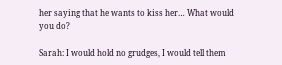her saying that he wants to kiss her… What would you do?

Sarah: I would hold no grudges, I would tell them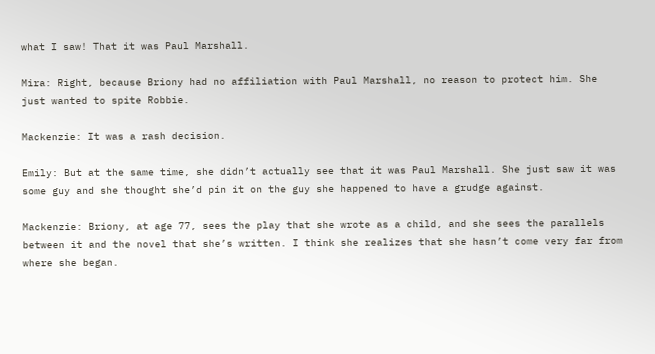what I saw! That it was Paul Marshall.

Mira: Right, because Briony had no affiliation with Paul Marshall, no reason to protect him. She just wanted to spite Robbie.

Mackenzie: It was a rash decision.

Emily: But at the same time, she didn’t actually see that it was Paul Marshall. She just saw it was some guy and she thought she’d pin it on the guy she happened to have a grudge against.

Mackenzie: Briony, at age 77, sees the play that she wrote as a child, and she sees the parallels between it and the novel that she’s written. I think she realizes that she hasn’t come very far from where she began.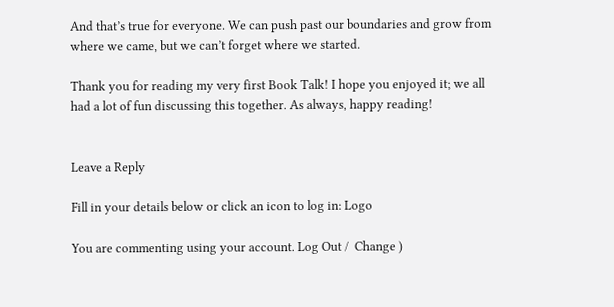And that’s true for everyone. We can push past our boundaries and grow from where we came, but we can’t forget where we started.

Thank you for reading my very first Book Talk! I hope you enjoyed it; we all had a lot of fun discussing this together. As always, happy reading!


Leave a Reply

Fill in your details below or click an icon to log in: Logo

You are commenting using your account. Log Out /  Change )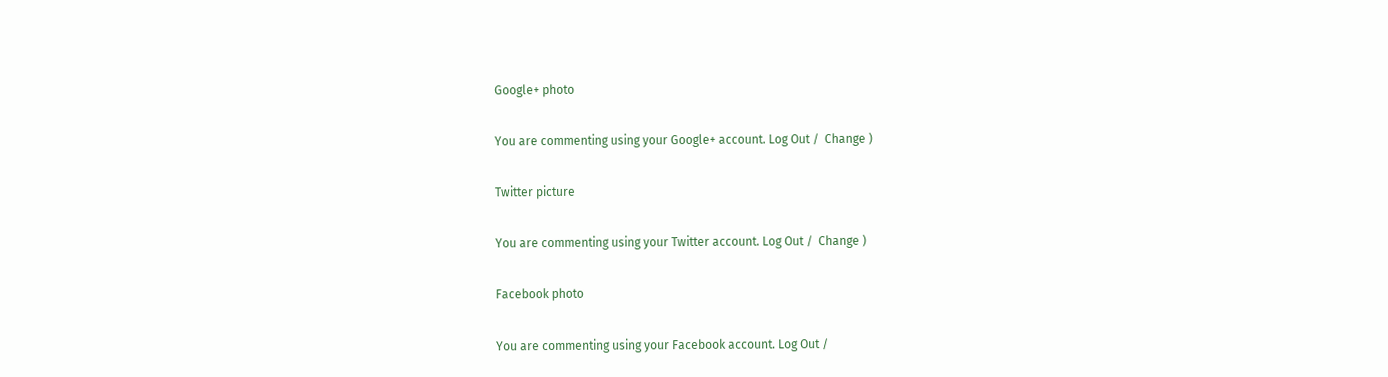Google+ photo

You are commenting using your Google+ account. Log Out /  Change )

Twitter picture

You are commenting using your Twitter account. Log Out /  Change )

Facebook photo

You are commenting using your Facebook account. Log Out /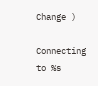Change )

Connecting to %s